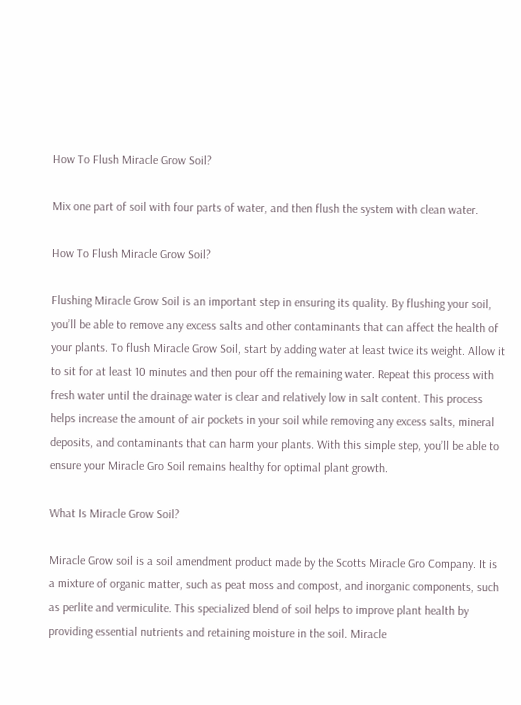How To Flush Miracle Grow Soil?

Mix one part of soil with four parts of water, and then flush the system with clean water.

How To Flush Miracle Grow Soil?

Flushing Miracle Grow Soil is an important step in ensuring its quality. By flushing your soil, you’ll be able to remove any excess salts and other contaminants that can affect the health of your plants. To flush Miracle Grow Soil, start by adding water at least twice its weight. Allow it to sit for at least 10 minutes and then pour off the remaining water. Repeat this process with fresh water until the drainage water is clear and relatively low in salt content. This process helps increase the amount of air pockets in your soil while removing any excess salts, mineral deposits, and contaminants that can harm your plants. With this simple step, you’ll be able to ensure your Miracle Gro Soil remains healthy for optimal plant growth.

What Is Miracle Grow Soil?

Miracle Grow soil is a soil amendment product made by the Scotts Miracle Gro Company. It is a mixture of organic matter, such as peat moss and compost, and inorganic components, such as perlite and vermiculite. This specialized blend of soil helps to improve plant health by providing essential nutrients and retaining moisture in the soil. Miracle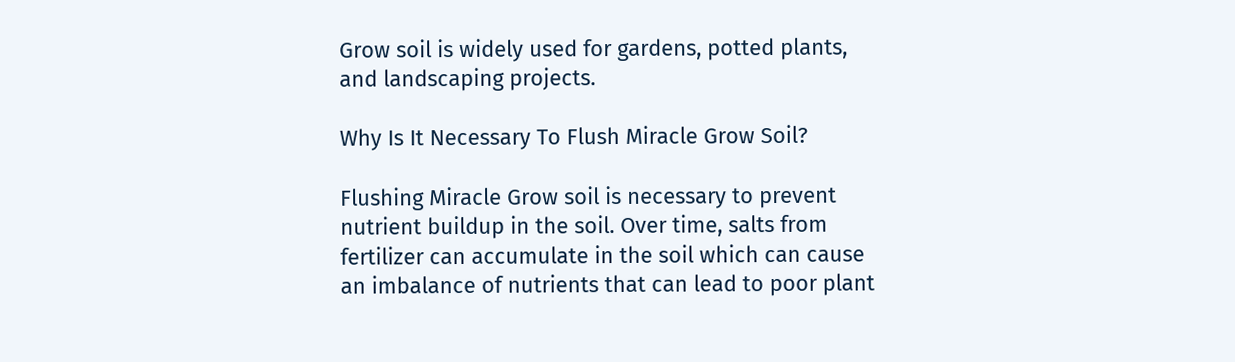Grow soil is widely used for gardens, potted plants, and landscaping projects.

Why Is It Necessary To Flush Miracle Grow Soil?

Flushing Miracle Grow soil is necessary to prevent nutrient buildup in the soil. Over time, salts from fertilizer can accumulate in the soil which can cause an imbalance of nutrients that can lead to poor plant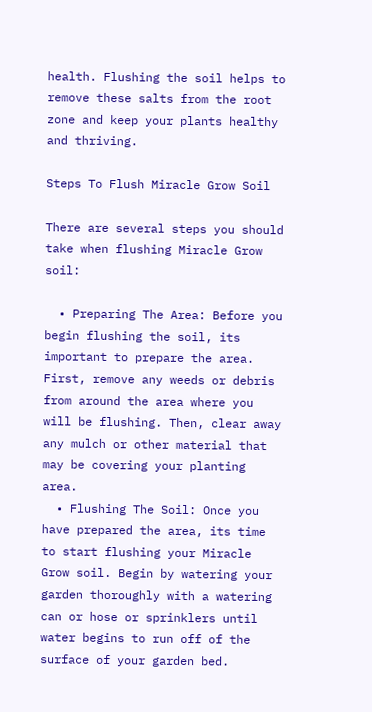health. Flushing the soil helps to remove these salts from the root zone and keep your plants healthy and thriving.

Steps To Flush Miracle Grow Soil

There are several steps you should take when flushing Miracle Grow soil:

  • Preparing The Area: Before you begin flushing the soil, its important to prepare the area. First, remove any weeds or debris from around the area where you will be flushing. Then, clear away any mulch or other material that may be covering your planting area.
  • Flushing The Soil: Once you have prepared the area, its time to start flushing your Miracle Grow soil. Begin by watering your garden thoroughly with a watering can or hose or sprinklers until water begins to run off of the surface of your garden bed.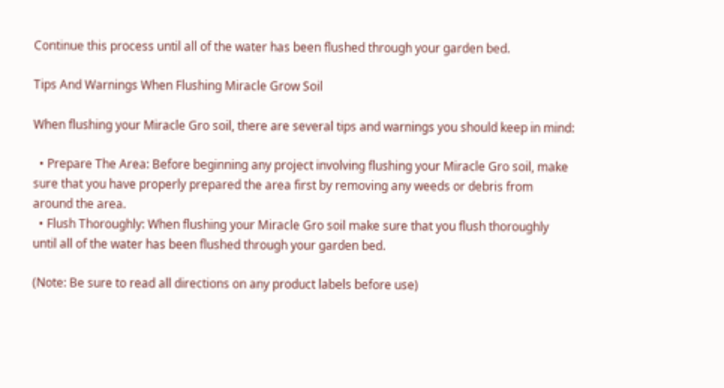Continue this process until all of the water has been flushed through your garden bed.

Tips And Warnings When Flushing Miracle Grow Soil

When flushing your Miracle Gro soil, there are several tips and warnings you should keep in mind:

  • Prepare The Area: Before beginning any project involving flushing your Miracle Gro soil, make sure that you have properly prepared the area first by removing any weeds or debris from around the area.
  • Flush Thoroughly: When flushing your Miracle Gro soil make sure that you flush thoroughly until all of the water has been flushed through your garden bed.

(Note: Be sure to read all directions on any product labels before use)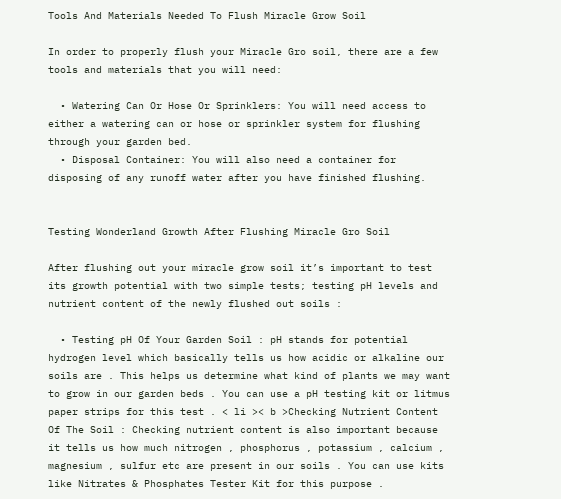Tools And Materials Needed To Flush Miracle Grow Soil

In order to properly flush your Miracle Gro soil, there are a few tools and materials that you will need:

  • Watering Can Or Hose Or Sprinklers: You will need access to either a watering can or hose or sprinkler system for flushing through your garden bed.
  • Disposal Container: You will also need a container for disposing of any runoff water after you have finished flushing.


Testing Wonderland Growth After Flushing Miracle Gro Soil

After flushing out your miracle grow soil it’s important to test its growth potential with two simple tests; testing pH levels and nutrient content of the newly flushed out soils :

  • Testing pH Of Your Garden Soil : pH stands for potential hydrogen level which basically tells us how acidic or alkaline our soils are . This helps us determine what kind of plants we may want to grow in our garden beds . You can use a pH testing kit or litmus paper strips for this test . < li >< b >Checking Nutrient Content Of The Soil : Checking nutrient content is also important because it tells us how much nitrogen , phosphorus , potassium , calcium , magnesium , sulfur etc are present in our soils . You can use kits like Nitrates & Phosphates Tester Kit for this purpose .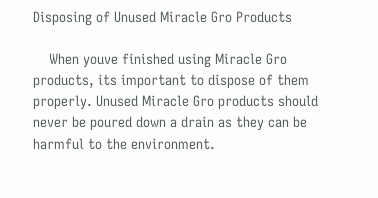Disposing of Unused Miracle Gro Products

    When youve finished using Miracle Gro products, its important to dispose of them properly. Unused Miracle Gro products should never be poured down a drain as they can be harmful to the environment.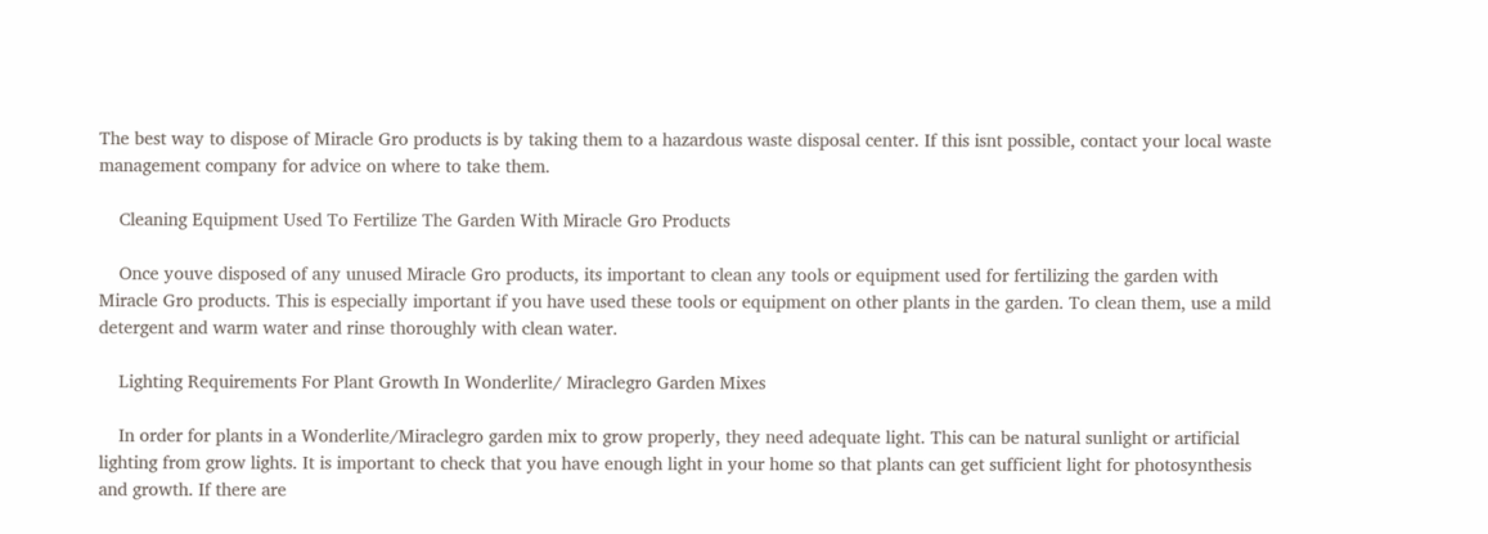The best way to dispose of Miracle Gro products is by taking them to a hazardous waste disposal center. If this isnt possible, contact your local waste management company for advice on where to take them.

    Cleaning Equipment Used To Fertilize The Garden With Miracle Gro Products

    Once youve disposed of any unused Miracle Gro products, its important to clean any tools or equipment used for fertilizing the garden with Miracle Gro products. This is especially important if you have used these tools or equipment on other plants in the garden. To clean them, use a mild detergent and warm water and rinse thoroughly with clean water.

    Lighting Requirements For Plant Growth In Wonderlite/ Miraclegro Garden Mixes

    In order for plants in a Wonderlite/Miraclegro garden mix to grow properly, they need adequate light. This can be natural sunlight or artificial lighting from grow lights. It is important to check that you have enough light in your home so that plants can get sufficient light for photosynthesis and growth. If there are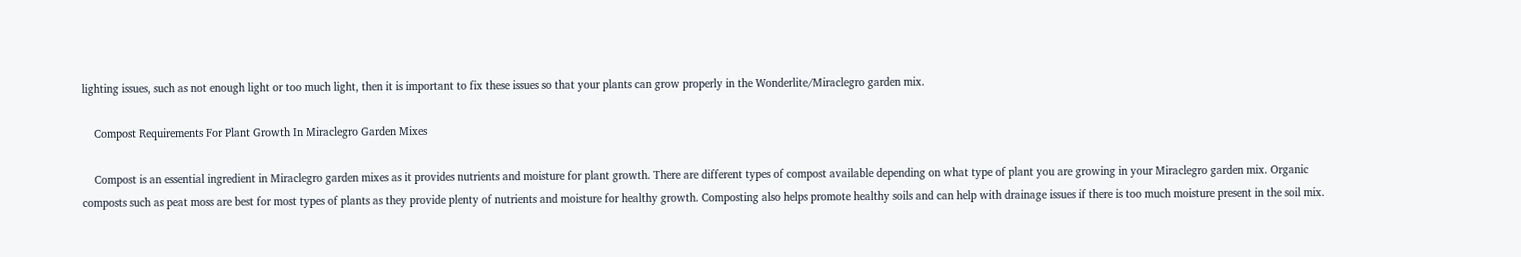lighting issues, such as not enough light or too much light, then it is important to fix these issues so that your plants can grow properly in the Wonderlite/Miraclegro garden mix.

    Compost Requirements For Plant Growth In Miraclegro Garden Mixes

    Compost is an essential ingredient in Miraclegro garden mixes as it provides nutrients and moisture for plant growth. There are different types of compost available depending on what type of plant you are growing in your Miraclegro garden mix. Organic composts such as peat moss are best for most types of plants as they provide plenty of nutrients and moisture for healthy growth. Composting also helps promote healthy soils and can help with drainage issues if there is too much moisture present in the soil mix.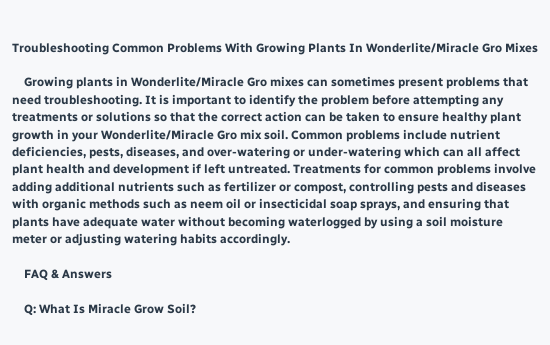Troubleshooting Common Problems With Growing Plants In Wonderlite/Miracle Gro Mixes

    Growing plants in Wonderlite/Miracle Gro mixes can sometimes present problems that need troubleshooting. It is important to identify the problem before attempting any treatments or solutions so that the correct action can be taken to ensure healthy plant growth in your Wonderlite/Miracle Gro mix soil. Common problems include nutrient deficiencies, pests, diseases, and over-watering or under-watering which can all affect plant health and development if left untreated. Treatments for common problems involve adding additional nutrients such as fertilizer or compost, controlling pests and diseases with organic methods such as neem oil or insecticidal soap sprays, and ensuring that plants have adequate water without becoming waterlogged by using a soil moisture meter or adjusting watering habits accordingly.

    FAQ & Answers

    Q: What Is Miracle Grow Soil?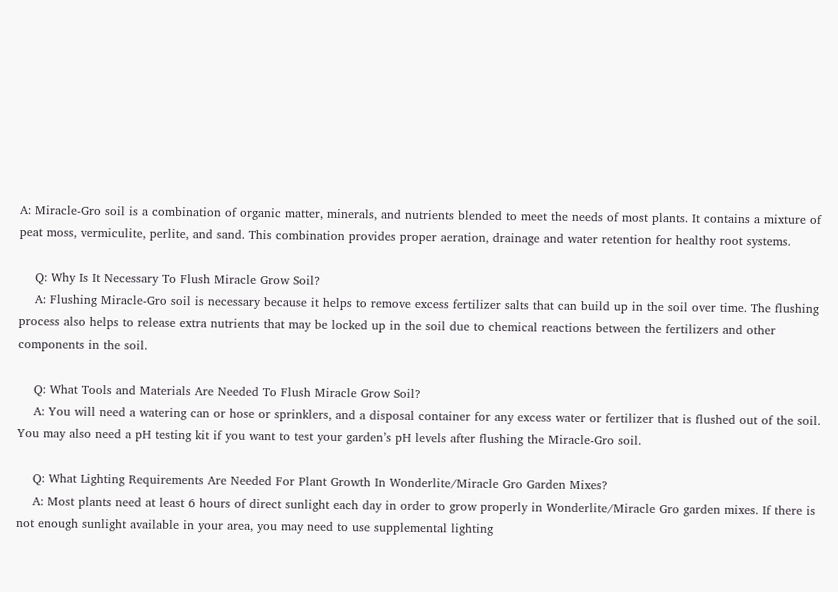A: Miracle-Gro soil is a combination of organic matter, minerals, and nutrients blended to meet the needs of most plants. It contains a mixture of peat moss, vermiculite, perlite, and sand. This combination provides proper aeration, drainage and water retention for healthy root systems.

    Q: Why Is It Necessary To Flush Miracle Grow Soil?
    A: Flushing Miracle-Gro soil is necessary because it helps to remove excess fertilizer salts that can build up in the soil over time. The flushing process also helps to release extra nutrients that may be locked up in the soil due to chemical reactions between the fertilizers and other components in the soil.

    Q: What Tools and Materials Are Needed To Flush Miracle Grow Soil?
    A: You will need a watering can or hose or sprinklers, and a disposal container for any excess water or fertilizer that is flushed out of the soil. You may also need a pH testing kit if you want to test your garden’s pH levels after flushing the Miracle-Gro soil.

    Q: What Lighting Requirements Are Needed For Plant Growth In Wonderlite/Miracle Gro Garden Mixes?
    A: Most plants need at least 6 hours of direct sunlight each day in order to grow properly in Wonderlite/Miracle Gro garden mixes. If there is not enough sunlight available in your area, you may need to use supplemental lighting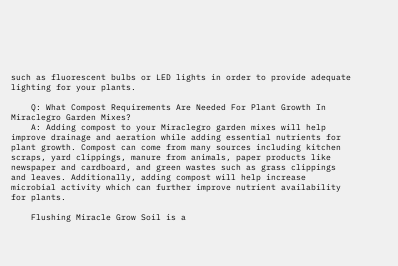such as fluorescent bulbs or LED lights in order to provide adequate lighting for your plants.

    Q: What Compost Requirements Are Needed For Plant Growth In Miraclegro Garden Mixes?
    A: Adding compost to your Miraclegro garden mixes will help improve drainage and aeration while adding essential nutrients for plant growth. Compost can come from many sources including kitchen scraps, yard clippings, manure from animals, paper products like newspaper and cardboard, and green wastes such as grass clippings and leaves. Additionally, adding compost will help increase microbial activity which can further improve nutrient availability for plants.

    Flushing Miracle Grow Soil is a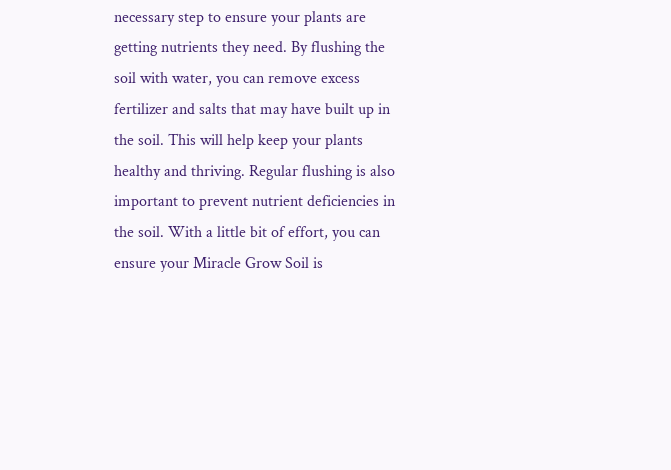necessary step to ensure your plants are getting nutrients they need. By flushing the soil with water, you can remove excess fertilizer and salts that may have built up in the soil. This will help keep your plants healthy and thriving. Regular flushing is also important to prevent nutrient deficiencies in the soil. With a little bit of effort, you can ensure your Miracle Grow Soil is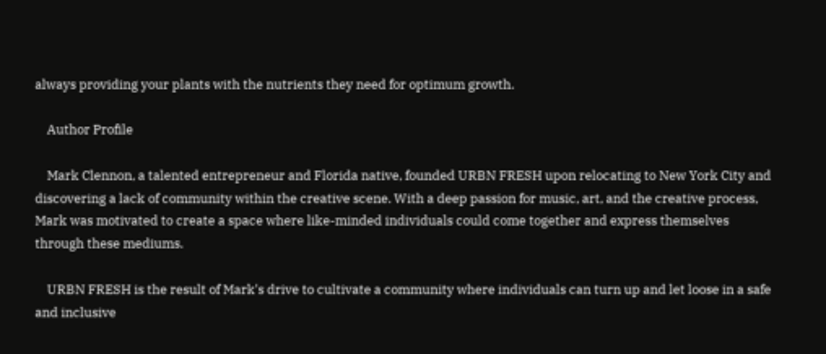always providing your plants with the nutrients they need for optimum growth.

    Author Profile

    Mark Clennon, a talented entrepreneur and Florida native, founded URBN FRESH upon relocating to New York City and discovering a lack of community within the creative scene. With a deep passion for music, art, and the creative process, Mark was motivated to create a space where like-minded individuals could come together and express themselves through these mediums.

    URBN FRESH is the result of Mark's drive to cultivate a community where individuals can turn up and let loose in a safe and inclusive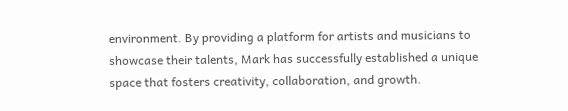environment. By providing a platform for artists and musicians to showcase their talents, Mark has successfully established a unique space that fosters creativity, collaboration, and growth.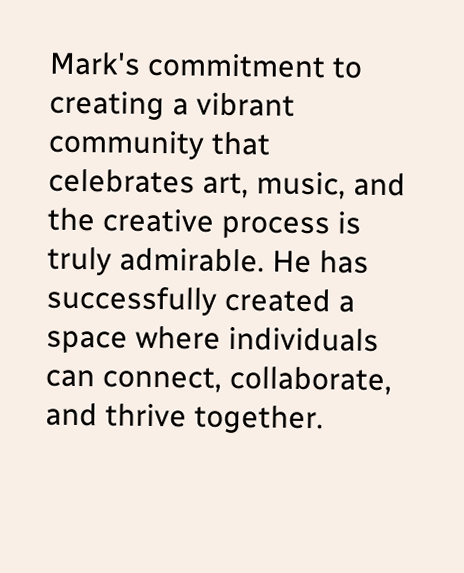Mark's commitment to creating a vibrant community that celebrates art, music, and the creative process is truly admirable. He has successfully created a space where individuals can connect, collaborate, and thrive together.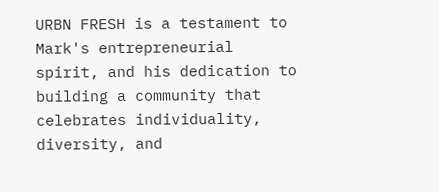URBN FRESH is a testament to Mark's entrepreneurial spirit, and his dedication to building a community that celebrates individuality, diversity, and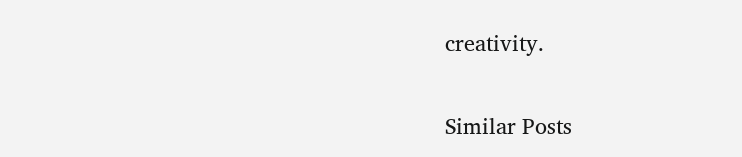creativity.

Similar Posts